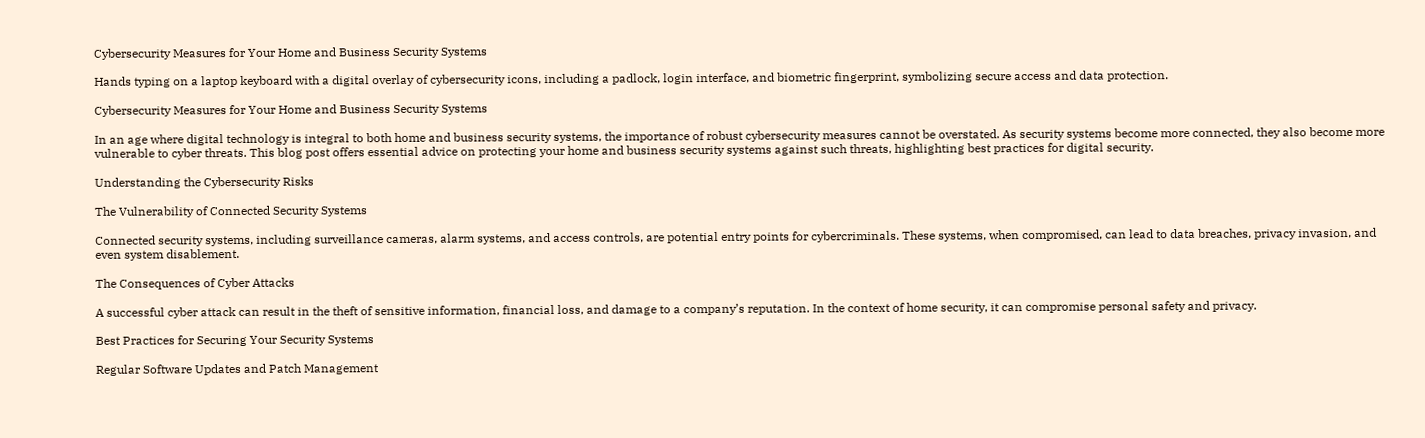Cybersecurity Measures for Your Home and Business Security Systems

Hands typing on a laptop keyboard with a digital overlay of cybersecurity icons, including a padlock, login interface, and biometric fingerprint, symbolizing secure access and data protection.

Cybersecurity Measures for Your Home and Business Security Systems

In an age where digital technology is integral to both home and business security systems, the importance of robust cybersecurity measures cannot be overstated. As security systems become more connected, they also become more vulnerable to cyber threats. This blog post offers essential advice on protecting your home and business security systems against such threats, highlighting best practices for digital security.

Understanding the Cybersecurity Risks

The Vulnerability of Connected Security Systems

Connected security systems, including surveillance cameras, alarm systems, and access controls, are potential entry points for cybercriminals. These systems, when compromised, can lead to data breaches, privacy invasion, and even system disablement.

The Consequences of Cyber Attacks

A successful cyber attack can result in the theft of sensitive information, financial loss, and damage to a company’s reputation. In the context of home security, it can compromise personal safety and privacy.

Best Practices for Securing Your Security Systems

Regular Software Updates and Patch Management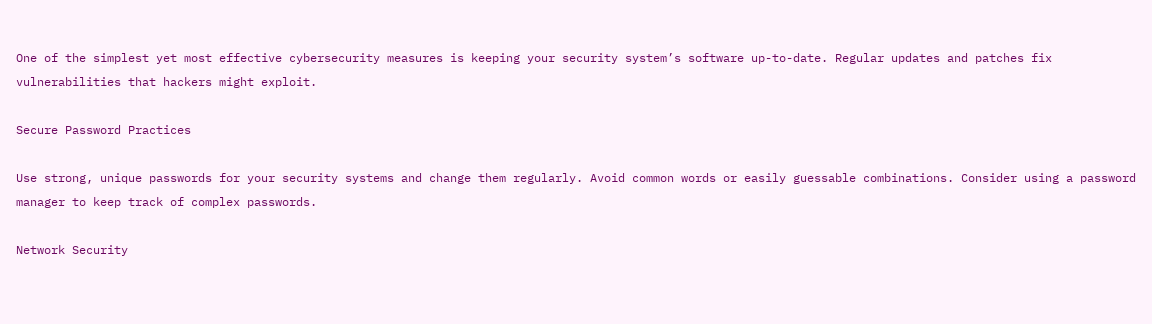One of the simplest yet most effective cybersecurity measures is keeping your security system’s software up-to-date. Regular updates and patches fix vulnerabilities that hackers might exploit.

Secure Password Practices

Use strong, unique passwords for your security systems and change them regularly. Avoid common words or easily guessable combinations. Consider using a password manager to keep track of complex passwords.

Network Security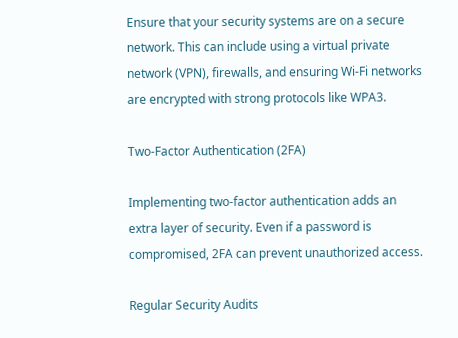Ensure that your security systems are on a secure network. This can include using a virtual private network (VPN), firewalls, and ensuring Wi-Fi networks are encrypted with strong protocols like WPA3.

Two-Factor Authentication (2FA)

Implementing two-factor authentication adds an extra layer of security. Even if a password is compromised, 2FA can prevent unauthorized access.

Regular Security Audits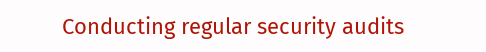Conducting regular security audits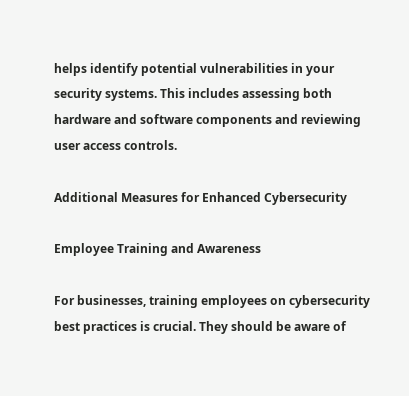helps identify potential vulnerabilities in your security systems. This includes assessing both hardware and software components and reviewing user access controls.

Additional Measures for Enhanced Cybersecurity

Employee Training and Awareness

For businesses, training employees on cybersecurity best practices is crucial. They should be aware of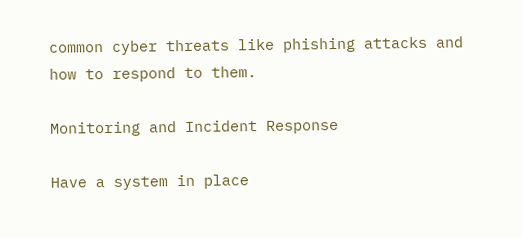common cyber threats like phishing attacks and how to respond to them.

Monitoring and Incident Response

Have a system in place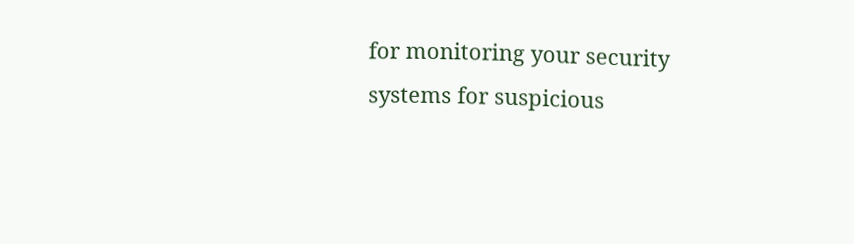for monitoring your security systems for suspicious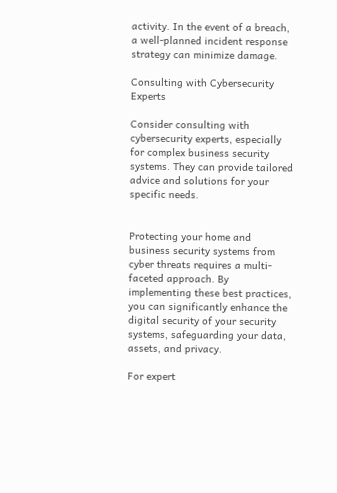activity. In the event of a breach, a well-planned incident response strategy can minimize damage.

Consulting with Cybersecurity Experts

Consider consulting with cybersecurity experts, especially for complex business security systems. They can provide tailored advice and solutions for your specific needs.


Protecting your home and business security systems from cyber threats requires a multi-faceted approach. By implementing these best practices, you can significantly enhance the digital security of your security systems, safeguarding your data, assets, and privacy.

For expert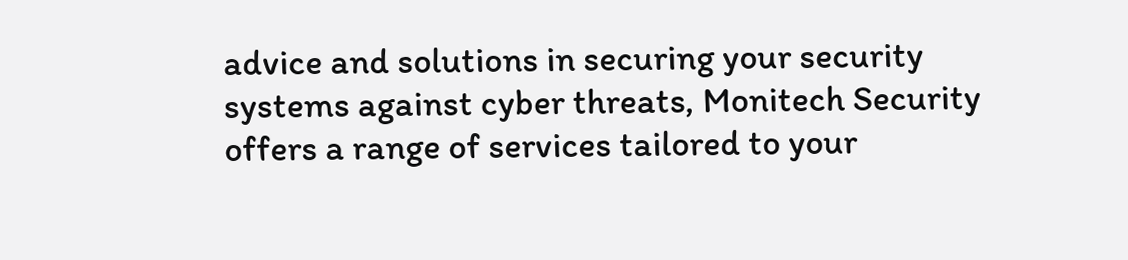advice and solutions in securing your security systems against cyber threats, Monitech Security offers a range of services tailored to your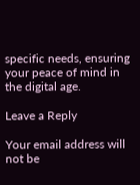specific needs, ensuring your peace of mind in the digital age.

Leave a Reply

Your email address will not be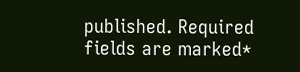published. Required fields are marked*